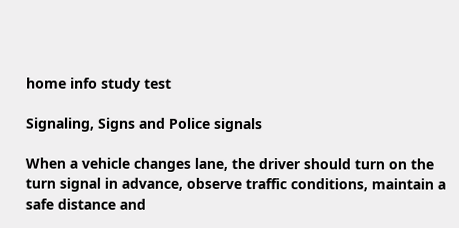home info study test

Signaling, Signs and Police signals

When a vehicle changes lane, the driver should turn on the turn signal in advance, observe traffic conditions, maintain a safe distance and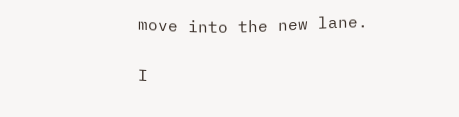move into the new lane.

I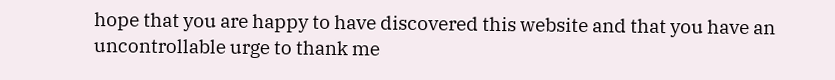hope that you are happy to have discovered this website and that you have an uncontrollable urge to thank me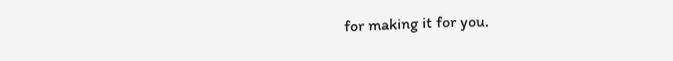for making it for you.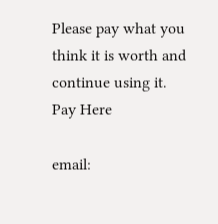Please pay what you think it is worth and continue using it.
Pay Here

email: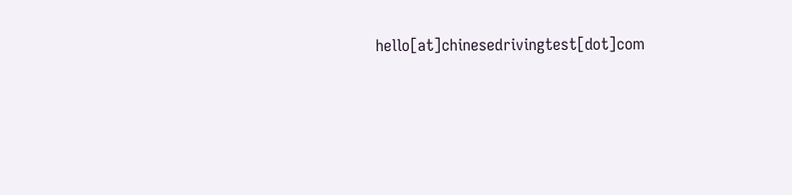hello[at]chinesedrivingtest[dot]com